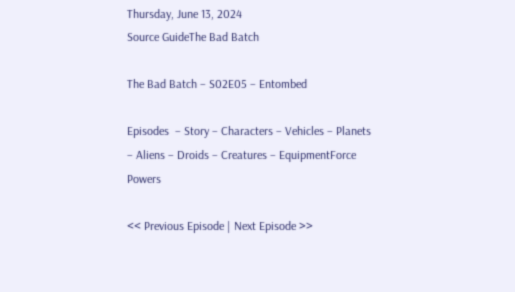Thursday, June 13, 2024
Source GuideThe Bad Batch

The Bad Batch – S02E05 – Entombed

Episodes  – Story – Characters – Vehicles – Planets – Aliens – Droids – Creatures – EquipmentForce Powers

<< Previous Episode | Next Episode >>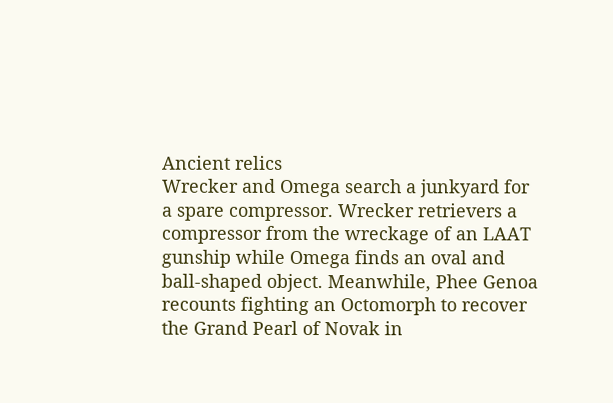Ancient relics
Wrecker and Omega search a junkyard for a spare compressor. Wrecker retrievers a compressor from the wreckage of an LAAT gunship while Omega finds an oval and ball-shaped object. Meanwhile, Phee Genoa recounts fighting an Octomorph to recover the Grand Pearl of Novak in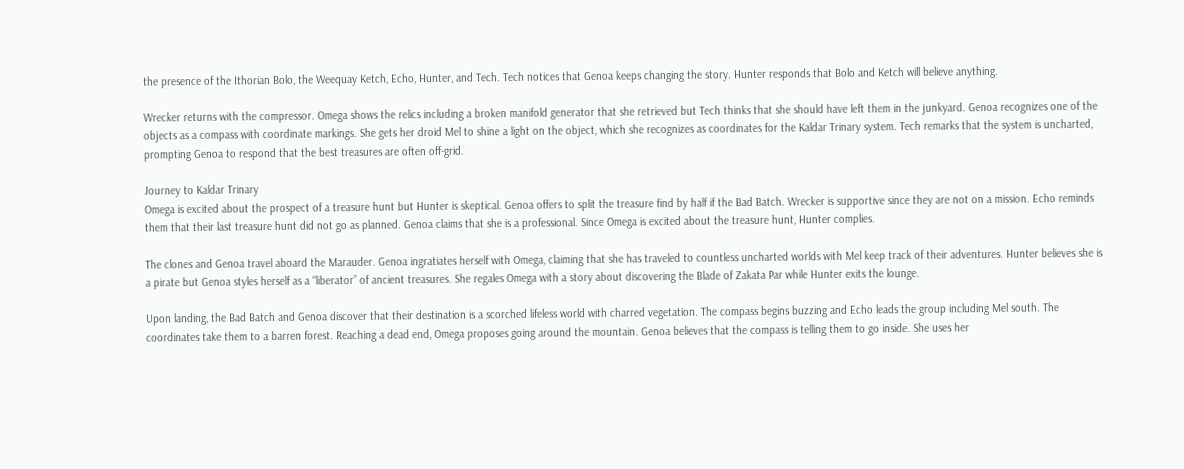the presence of the Ithorian Bolo, the Weequay Ketch, Echo, Hunter, and Tech. Tech notices that Genoa keeps changing the story. Hunter responds that Bolo and Ketch will believe anything.

Wrecker returns with the compressor. Omega shows the relics including a broken manifold generator that she retrieved but Tech thinks that she should have left them in the junkyard. Genoa recognizes one of the objects as a compass with coordinate markings. She gets her droid Mel to shine a light on the object, which she recognizes as coordinates for the Kaldar Trinary system. Tech remarks that the system is uncharted, prompting Genoa to respond that the best treasures are often off-grid.

Journey to Kaldar Trinary
Omega is excited about the prospect of a treasure hunt but Hunter is skeptical. Genoa offers to split the treasure find by half if the Bad Batch. Wrecker is supportive since they are not on a mission. Echo reminds them that their last treasure hunt did not go as planned. Genoa claims that she is a professional. Since Omega is excited about the treasure hunt, Hunter complies.

The clones and Genoa travel aboard the Marauder. Genoa ingratiates herself with Omega, claiming that she has traveled to countless uncharted worlds with Mel keep track of their adventures. Hunter believes she is a pirate but Genoa styles herself as a “liberator” of ancient treasures. She regales Omega with a story about discovering the Blade of Zakata Par while Hunter exits the lounge.

Upon landing, the Bad Batch and Genoa discover that their destination is a scorched lifeless world with charred vegetation. The compass begins buzzing and Echo leads the group including Mel south. The coordinates take them to a barren forest. Reaching a dead end, Omega proposes going around the mountain. Genoa believes that the compass is telling them to go inside. She uses her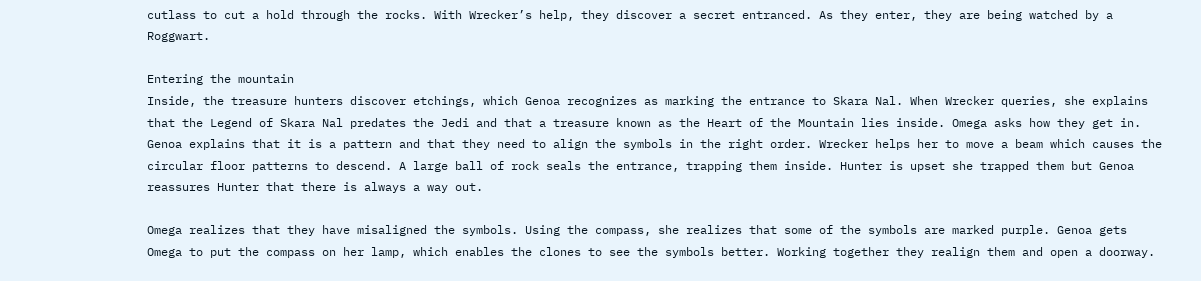cutlass to cut a hold through the rocks. With Wrecker’s help, they discover a secret entranced. As they enter, they are being watched by a Roggwart.

Entering the mountain
Inside, the treasure hunters discover etchings, which Genoa recognizes as marking the entrance to Skara Nal. When Wrecker queries, she explains that the Legend of Skara Nal predates the Jedi and that a treasure known as the Heart of the Mountain lies inside. Omega asks how they get in. Genoa explains that it is a pattern and that they need to align the symbols in the right order. Wrecker helps her to move a beam which causes the circular floor patterns to descend. A large ball of rock seals the entrance, trapping them inside. Hunter is upset she trapped them but Genoa reassures Hunter that there is always a way out.

Omega realizes that they have misaligned the symbols. Using the compass, she realizes that some of the symbols are marked purple. Genoa gets Omega to put the compass on her lamp, which enables the clones to see the symbols better. Working together they realign them and open a doorway.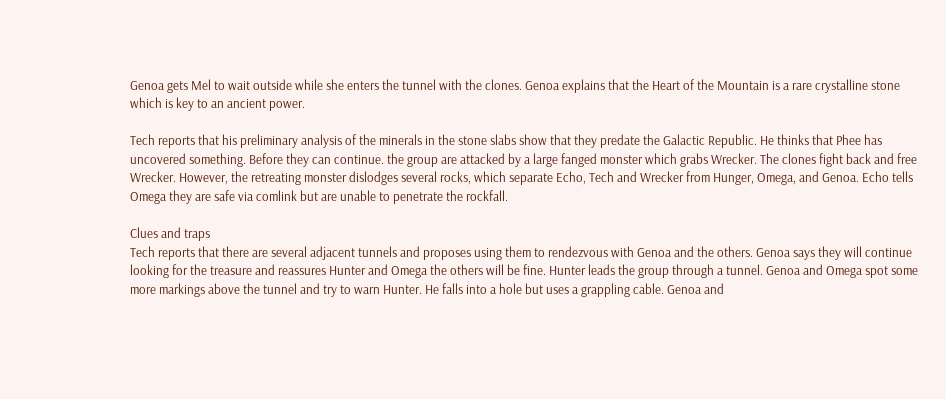Genoa gets Mel to wait outside while she enters the tunnel with the clones. Genoa explains that the Heart of the Mountain is a rare crystalline stone which is key to an ancient power.

Tech reports that his preliminary analysis of the minerals in the stone slabs show that they predate the Galactic Republic. He thinks that Phee has uncovered something. Before they can continue. the group are attacked by a large fanged monster which grabs Wrecker. The clones fight back and free Wrecker. However, the retreating monster dislodges several rocks, which separate Echo, Tech and Wrecker from Hunger, Omega, and Genoa. Echo tells Omega they are safe via comlink but are unable to penetrate the rockfall.

Clues and traps
Tech reports that there are several adjacent tunnels and proposes using them to rendezvous with Genoa and the others. Genoa says they will continue looking for the treasure and reassures Hunter and Omega the others will be fine. Hunter leads the group through a tunnel. Genoa and Omega spot some more markings above the tunnel and try to warn Hunter. He falls into a hole but uses a grappling cable. Genoa and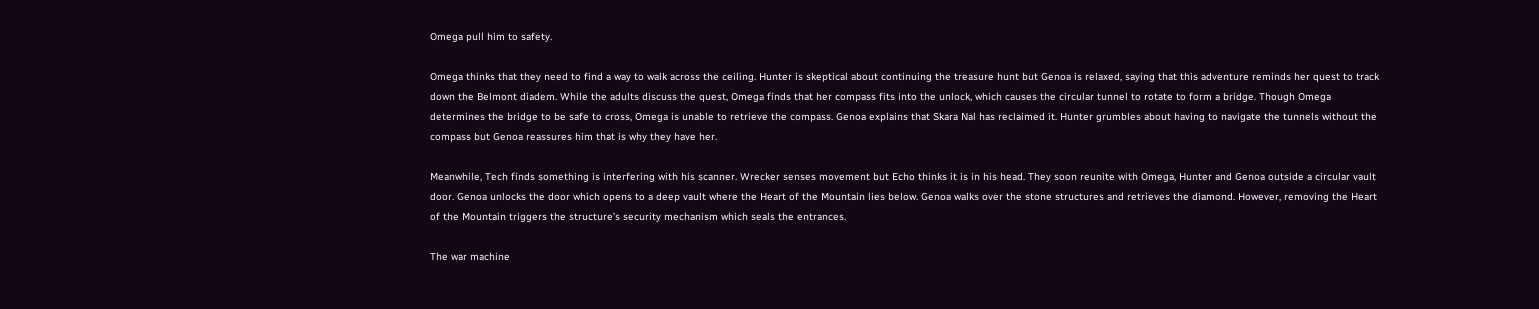Omega pull him to safety.

Omega thinks that they need to find a way to walk across the ceiling. Hunter is skeptical about continuing the treasure hunt but Genoa is relaxed, saying that this adventure reminds her quest to track down the Belmont diadem. While the adults discuss the quest, Omega finds that her compass fits into the unlock, which causes the circular tunnel to rotate to form a bridge. Though Omega determines the bridge to be safe to cross, Omega is unable to retrieve the compass. Genoa explains that Skara Nal has reclaimed it. Hunter grumbles about having to navigate the tunnels without the compass but Genoa reassures him that is why they have her.

Meanwhile, Tech finds something is interfering with his scanner. Wrecker senses movement but Echo thinks it is in his head. They soon reunite with Omega, Hunter and Genoa outside a circular vault door. Genoa unlocks the door which opens to a deep vault where the Heart of the Mountain lies below. Genoa walks over the stone structures and retrieves the diamond. However, removing the Heart of the Mountain triggers the structure’s security mechanism which seals the entrances.

The war machine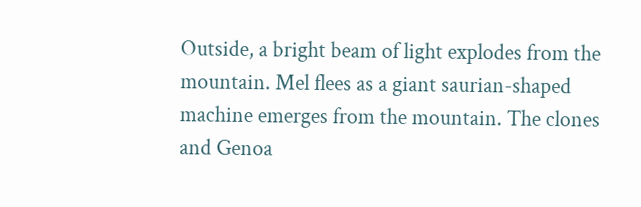Outside, a bright beam of light explodes from the mountain. Mel flees as a giant saurian-shaped machine emerges from the mountain. The clones and Genoa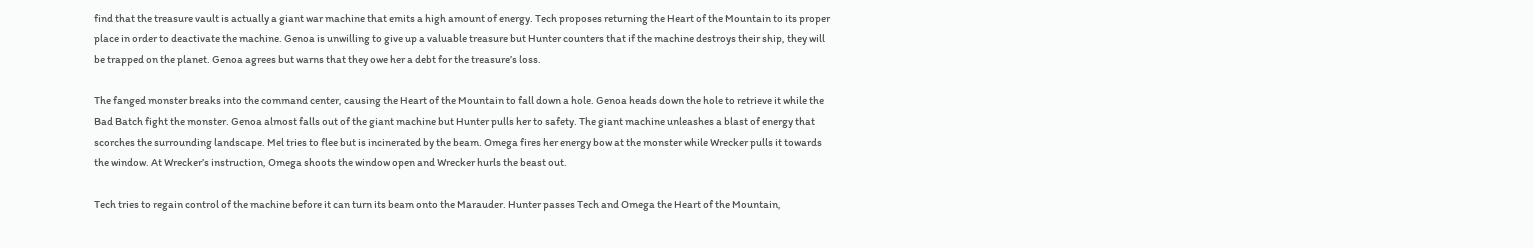find that the treasure vault is actually a giant war machine that emits a high amount of energy. Tech proposes returning the Heart of the Mountain to its proper place in order to deactivate the machine. Genoa is unwilling to give up a valuable treasure but Hunter counters that if the machine destroys their ship, they will be trapped on the planet. Genoa agrees but warns that they owe her a debt for the treasure’s loss.

The fanged monster breaks into the command center, causing the Heart of the Mountain to fall down a hole. Genoa heads down the hole to retrieve it while the Bad Batch fight the monster. Genoa almost falls out of the giant machine but Hunter pulls her to safety. The giant machine unleashes a blast of energy that scorches the surrounding landscape. Mel tries to flee but is incinerated by the beam. Omega fires her energy bow at the monster while Wrecker pulls it towards the window. At Wrecker’s instruction, Omega shoots the window open and Wrecker hurls the beast out.

Tech tries to regain control of the machine before it can turn its beam onto the Marauder. Hunter passes Tech and Omega the Heart of the Mountain,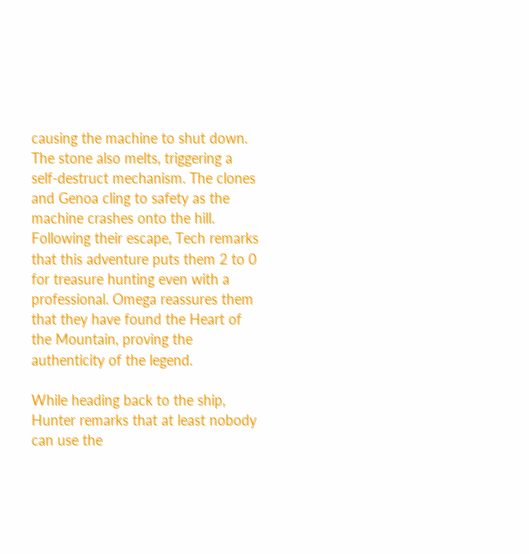causing the machine to shut down. The stone also melts, triggering a self-destruct mechanism. The clones and Genoa cling to safety as the machine crashes onto the hill. Following their escape, Tech remarks that this adventure puts them 2 to 0 for treasure hunting even with a professional. Omega reassures them that they have found the Heart of the Mountain, proving the authenticity of the legend.

While heading back to the ship, Hunter remarks that at least nobody can use the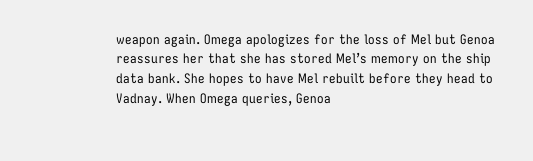weapon again. Omega apologizes for the loss of Mel but Genoa reassures her that she has stored Mel’s memory on the ship data bank. She hopes to have Mel rebuilt before they head to Vadnay. When Omega queries, Genoa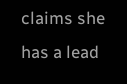claims she has a lead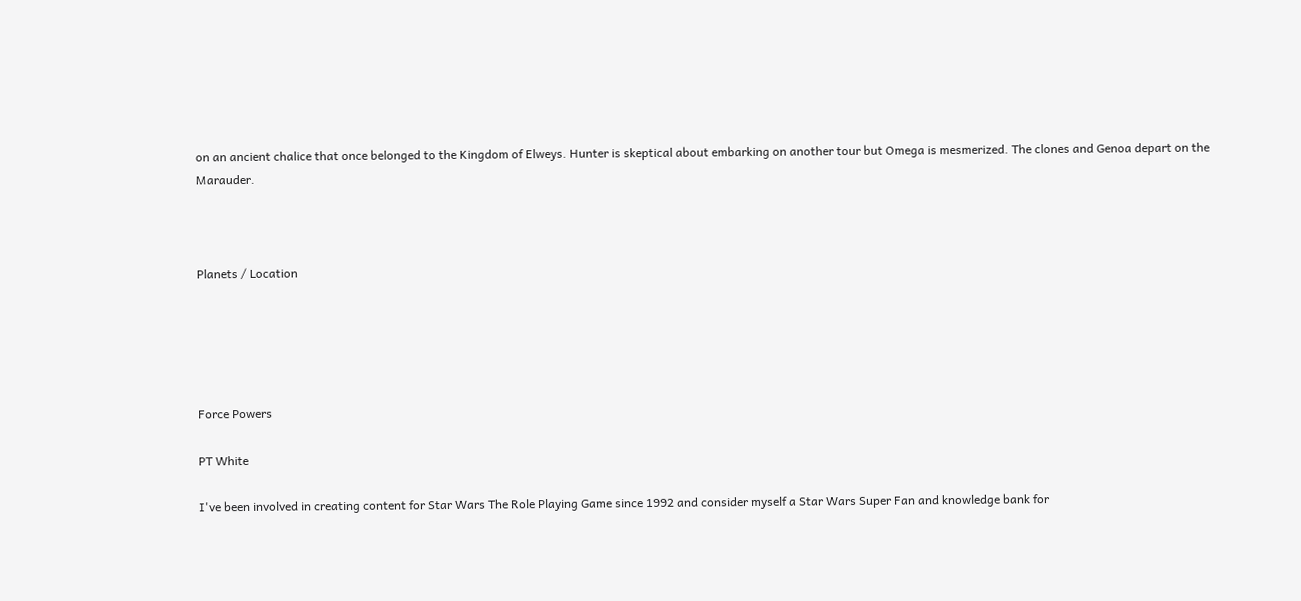on an ancient chalice that once belonged to the Kingdom of Elweys. Hunter is skeptical about embarking on another tour but Omega is mesmerized. The clones and Genoa depart on the Marauder.



Planets / Location





Force Powers

PT White

I've been involved in creating content for Star Wars The Role Playing Game since 1992 and consider myself a Star Wars Super Fan and knowledge bank for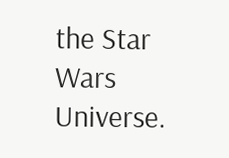the Star Wars Universe.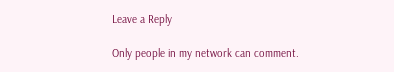Leave a Reply

Only people in my network can comment.